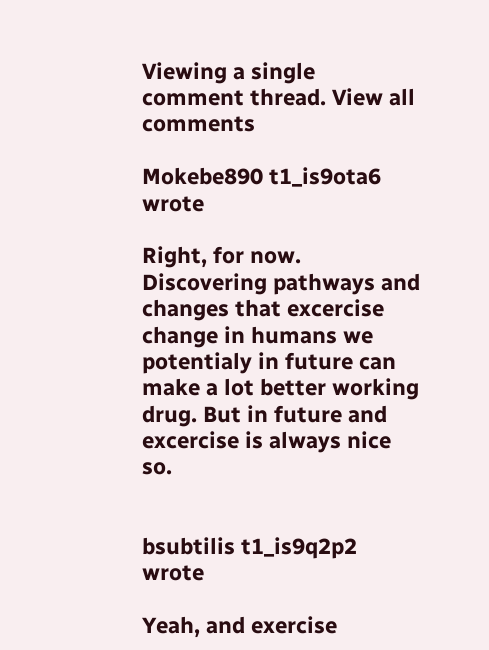Viewing a single comment thread. View all comments

Mokebe890 t1_is9ota6 wrote

Right, for now. Discovering pathways and changes that excercise change in humans we potentialy in future can make a lot better working drug. But in future and excercise is always nice so.


bsubtilis t1_is9q2p2 wrote

Yeah, and exercise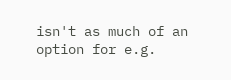isn't as much of an option for e.g.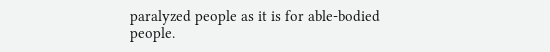paralyzed people as it is for able-bodied people.